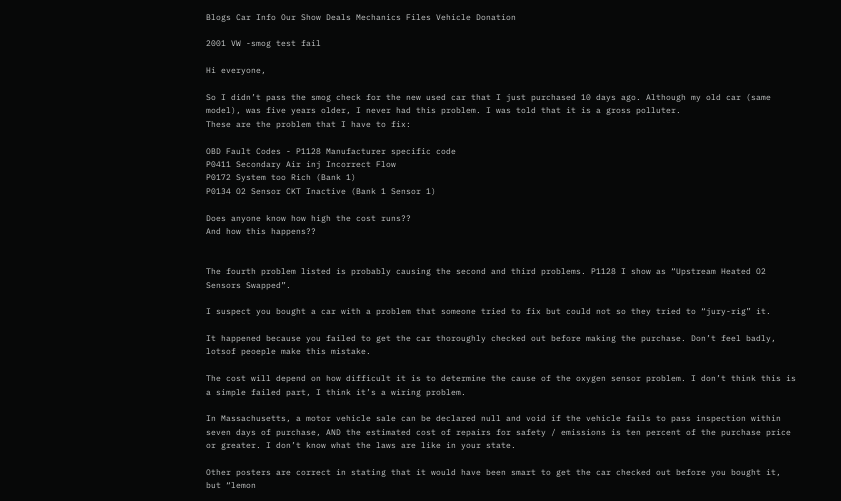Blogs Car Info Our Show Deals Mechanics Files Vehicle Donation

2001 VW -smog test fail

Hi everyone,

So I didn’t pass the smog check for the new used car that I just purchased 10 days ago. Although my old car (same model), was five years older, I never had this problem. I was told that it is a gross polluter.
These are the problem that I have to fix:

OBD Fault Codes - P1128 Manufacturer specific code
P0411 Secondary Air inj Incorrect Flow
P0172 System too Rich (Bank 1)
P0134 O2 Sensor CKT Inactive (Bank 1 Sensor 1)

Does anyone know how high the cost runs??
And how this happens??


The fourth problem listed is probably causing the second and third problems. P1128 I show as “Upstream Heated O2 Sensors Swapped”.

I suspect you bought a car with a problem that someone tried to fix but could not so they tried to “jury-rig” it.

It happened because you failed to get the car thoroughly checked out before making the purchase. Don’t feel badly, lotsof peoeple make this mistake.

The cost will depend on how difficult it is to determine the cause of the oxygen sensor problem. I don’t think this is a simple failed part, I think it’s a wiring problem.

In Massachusetts, a motor vehicle sale can be declared null and void if the vehicle fails to pass inspection within seven days of purchase, AND the estimated cost of repairs for safety / emissions is ten percent of the purchase price or greater. I don’t know what the laws are like in your state.

Other posters are correct in stating that it would have been smart to get the car checked out before you bought it, but “lemon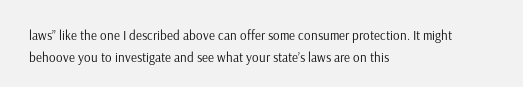laws” like the one I described above can offer some consumer protection. It might behoove you to investigate and see what your state’s laws are on this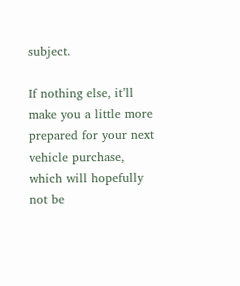subject.

If nothing else, it’ll make you a little more prepared for your next vehicle purchase, which will hopefully not be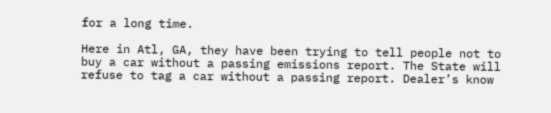for a long time.

Here in Atl, GA, they have been trying to tell people not to buy a car without a passing emissions report. The State will refuse to tag a car without a passing report. Dealer’s know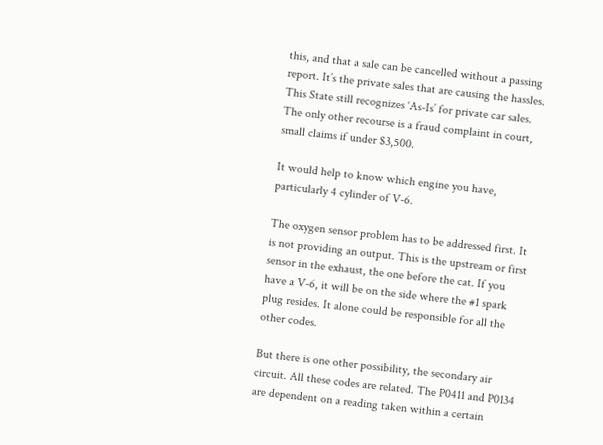this, and that a sale can be cancelled without a passing report. It’s the private sales that are causing the hassles. This State still recognizes ‘As-Is’ for private car sales. The only other recourse is a fraud complaint in court, small claims if under $3,500.

It would help to know which engine you have, particularly 4 cylinder of V-6.

The oxygen sensor problem has to be addressed first. It is not providing an output. This is the upstream or first sensor in the exhaust, the one before the cat. If you have a V-6, it will be on the side where the #1 spark plug resides. It alone could be responsible for all the other codes.

But there is one other possibility, the secondary air circuit. All these codes are related. The P0411 and P0134 are dependent on a reading taken within a certain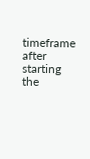timeframe after starting the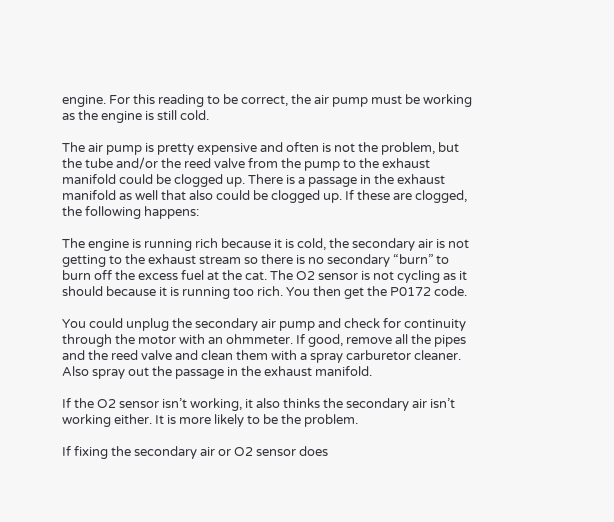engine. For this reading to be correct, the air pump must be working as the engine is still cold.

The air pump is pretty expensive and often is not the problem, but the tube and/or the reed valve from the pump to the exhaust manifold could be clogged up. There is a passage in the exhaust manifold as well that also could be clogged up. If these are clogged, the following happens:

The engine is running rich because it is cold, the secondary air is not getting to the exhaust stream so there is no secondary “burn” to burn off the excess fuel at the cat. The O2 sensor is not cycling as it should because it is running too rich. You then get the P0172 code.

You could unplug the secondary air pump and check for continuity through the motor with an ohmmeter. If good, remove all the pipes and the reed valve and clean them with a spray carburetor cleaner. Also spray out the passage in the exhaust manifold.

If the O2 sensor isn’t working, it also thinks the secondary air isn’t working either. It is more likely to be the problem.

If fixing the secondary air or O2 sensor does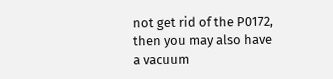not get rid of the P0172, then you may also have a vacuum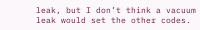leak, but I don’t think a vacuum leak would set the other codes.